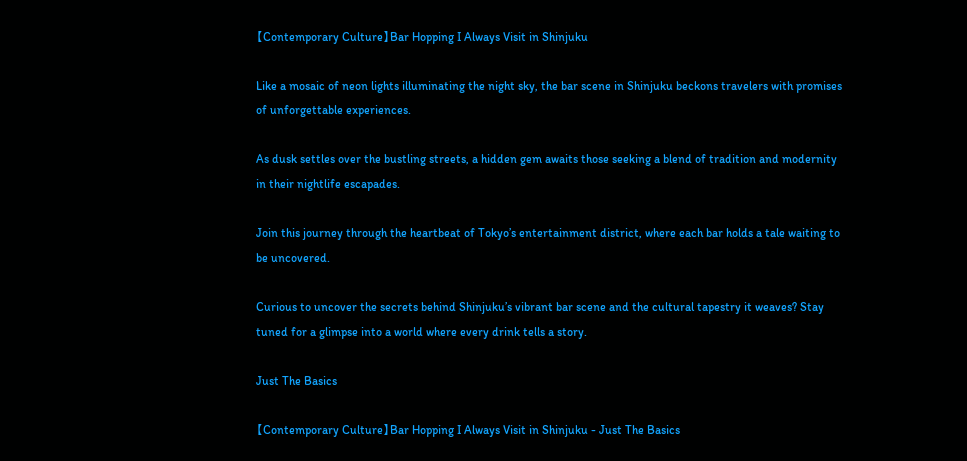【Contemporary Culture】Bar Hopping I Always Visit in Shinjuku

Like a mosaic of neon lights illuminating the night sky, the bar scene in Shinjuku beckons travelers with promises of unforgettable experiences.

As dusk settles over the bustling streets, a hidden gem awaits those seeking a blend of tradition and modernity in their nightlife escapades.

Join this journey through the heartbeat of Tokyo’s entertainment district, where each bar holds a tale waiting to be uncovered.

Curious to uncover the secrets behind Shinjuku’s vibrant bar scene and the cultural tapestry it weaves? Stay tuned for a glimpse into a world where every drink tells a story.

Just The Basics

【Contemporary Culture】Bar Hopping I Always Visit in Shinjuku - Just The Basics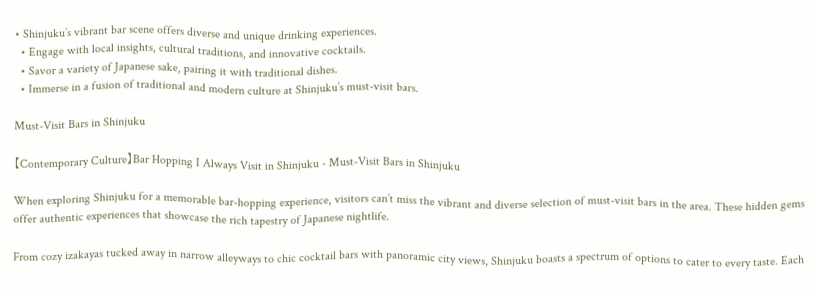• Shinjuku’s vibrant bar scene offers diverse and unique drinking experiences.
  • Engage with local insights, cultural traditions, and innovative cocktails.
  • Savor a variety of Japanese sake, pairing it with traditional dishes.
  • Immerse in a fusion of traditional and modern culture at Shinjuku’s must-visit bars.

Must-Visit Bars in Shinjuku

【Contemporary Culture】Bar Hopping I Always Visit in Shinjuku - Must-Visit Bars in Shinjuku

When exploring Shinjuku for a memorable bar-hopping experience, visitors can’t miss the vibrant and diverse selection of must-visit bars in the area. These hidden gems offer authentic experiences that showcase the rich tapestry of Japanese nightlife.

From cozy izakayas tucked away in narrow alleyways to chic cocktail bars with panoramic city views, Shinjuku boasts a spectrum of options to cater to every taste. Each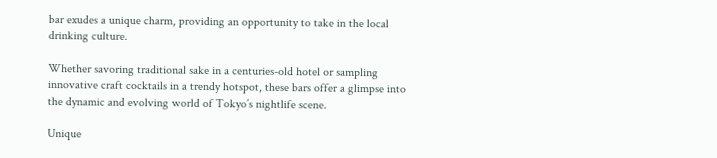bar exudes a unique charm, providing an opportunity to take in the local drinking culture.

Whether savoring traditional sake in a centuries-old hotel or sampling innovative craft cocktails in a trendy hotspot, these bars offer a glimpse into the dynamic and evolving world of Tokyo’s nightlife scene.

Unique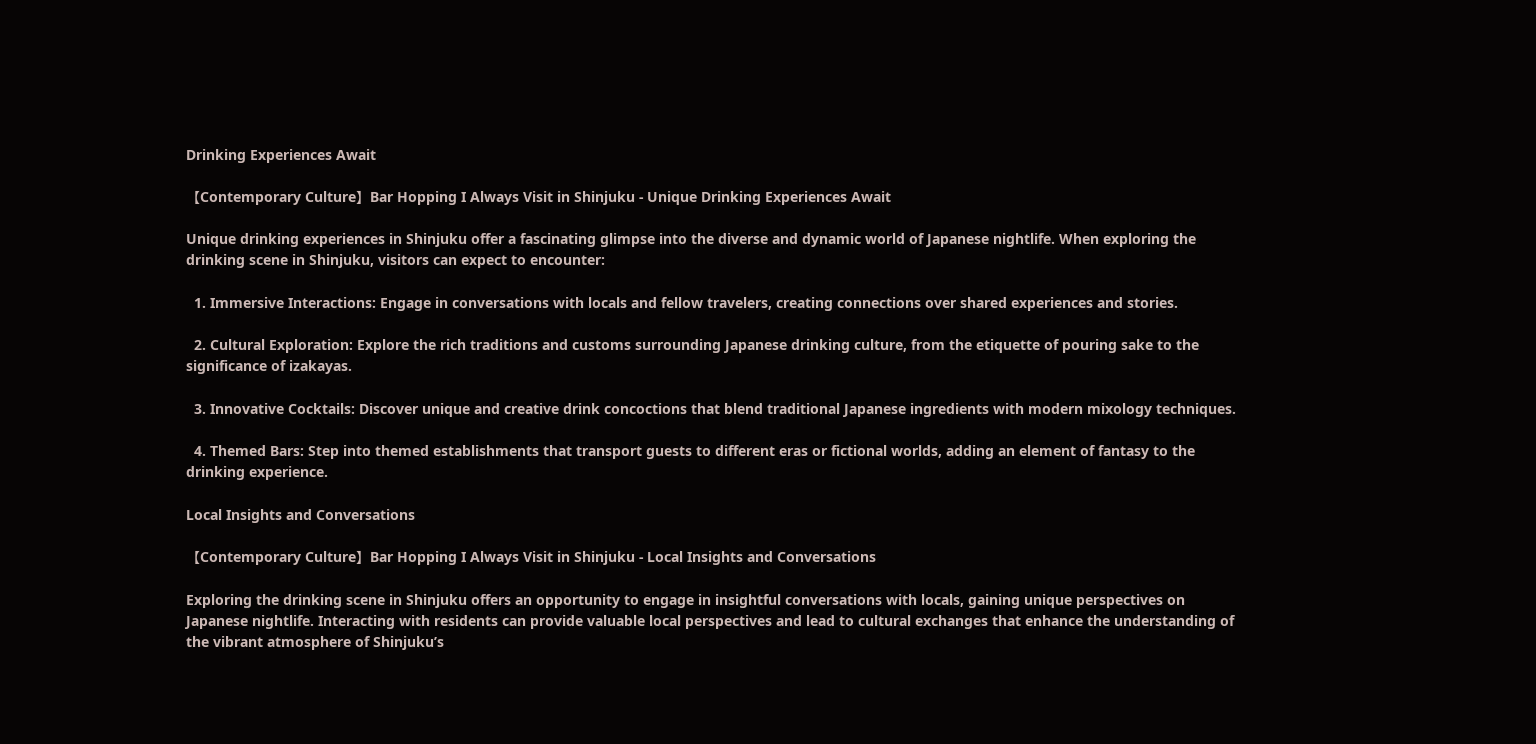Drinking Experiences Await

【Contemporary Culture】Bar Hopping I Always Visit in Shinjuku - Unique Drinking Experiences Await

Unique drinking experiences in Shinjuku offer a fascinating glimpse into the diverse and dynamic world of Japanese nightlife. When exploring the drinking scene in Shinjuku, visitors can expect to encounter:

  1. Immersive Interactions: Engage in conversations with locals and fellow travelers, creating connections over shared experiences and stories.

  2. Cultural Exploration: Explore the rich traditions and customs surrounding Japanese drinking culture, from the etiquette of pouring sake to the significance of izakayas.

  3. Innovative Cocktails: Discover unique and creative drink concoctions that blend traditional Japanese ingredients with modern mixology techniques.

  4. Themed Bars: Step into themed establishments that transport guests to different eras or fictional worlds, adding an element of fantasy to the drinking experience.

Local Insights and Conversations

【Contemporary Culture】Bar Hopping I Always Visit in Shinjuku - Local Insights and Conversations

Exploring the drinking scene in Shinjuku offers an opportunity to engage in insightful conversations with locals, gaining unique perspectives on Japanese nightlife. Interacting with residents can provide valuable local perspectives and lead to cultural exchanges that enhance the understanding of the vibrant atmosphere of Shinjuku’s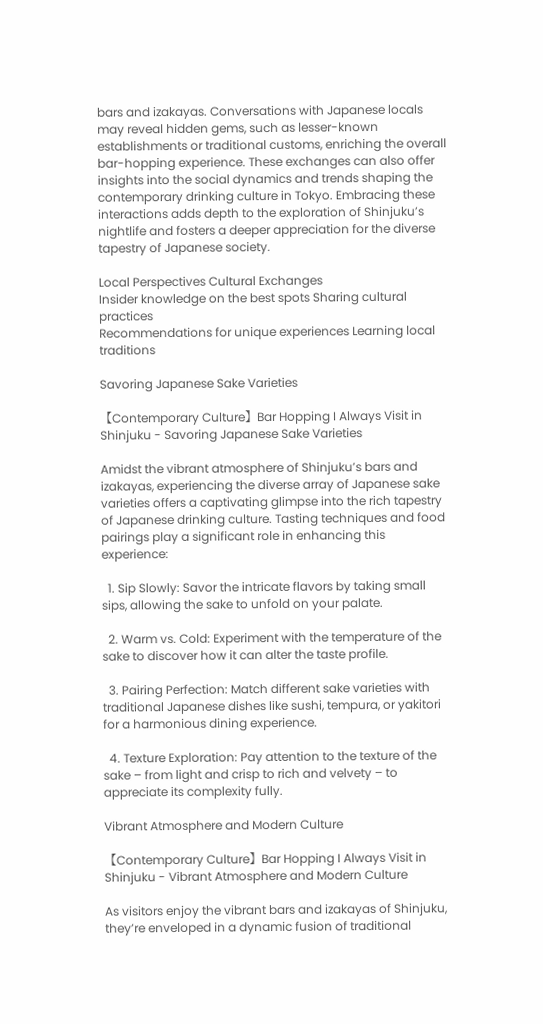bars and izakayas. Conversations with Japanese locals may reveal hidden gems, such as lesser-known establishments or traditional customs, enriching the overall bar-hopping experience. These exchanges can also offer insights into the social dynamics and trends shaping the contemporary drinking culture in Tokyo. Embracing these interactions adds depth to the exploration of Shinjuku’s nightlife and fosters a deeper appreciation for the diverse tapestry of Japanese society.

Local Perspectives Cultural Exchanges
Insider knowledge on the best spots Sharing cultural practices
Recommendations for unique experiences Learning local traditions

Savoring Japanese Sake Varieties

【Contemporary Culture】Bar Hopping I Always Visit in Shinjuku - Savoring Japanese Sake Varieties

Amidst the vibrant atmosphere of Shinjuku’s bars and izakayas, experiencing the diverse array of Japanese sake varieties offers a captivating glimpse into the rich tapestry of Japanese drinking culture. Tasting techniques and food pairings play a significant role in enhancing this experience:

  1. Sip Slowly: Savor the intricate flavors by taking small sips, allowing the sake to unfold on your palate.

  2. Warm vs. Cold: Experiment with the temperature of the sake to discover how it can alter the taste profile.

  3. Pairing Perfection: Match different sake varieties with traditional Japanese dishes like sushi, tempura, or yakitori for a harmonious dining experience.

  4. Texture Exploration: Pay attention to the texture of the sake – from light and crisp to rich and velvety – to appreciate its complexity fully.

Vibrant Atmosphere and Modern Culture

【Contemporary Culture】Bar Hopping I Always Visit in Shinjuku - Vibrant Atmosphere and Modern Culture

As visitors enjoy the vibrant bars and izakayas of Shinjuku, they’re enveloped in a dynamic fusion of traditional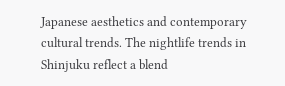Japanese aesthetics and contemporary cultural trends. The nightlife trends in Shinjuku reflect a blend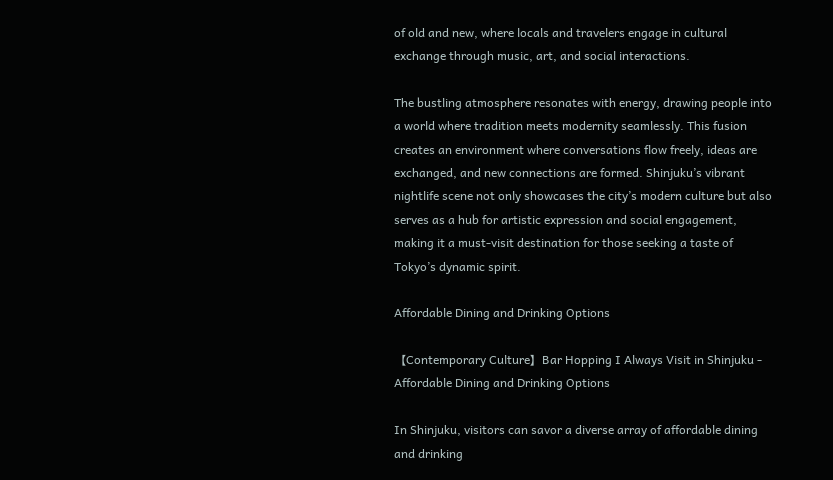of old and new, where locals and travelers engage in cultural exchange through music, art, and social interactions.

The bustling atmosphere resonates with energy, drawing people into a world where tradition meets modernity seamlessly. This fusion creates an environment where conversations flow freely, ideas are exchanged, and new connections are formed. Shinjuku’s vibrant nightlife scene not only showcases the city’s modern culture but also serves as a hub for artistic expression and social engagement, making it a must-visit destination for those seeking a taste of Tokyo’s dynamic spirit.

Affordable Dining and Drinking Options

【Contemporary Culture】Bar Hopping I Always Visit in Shinjuku - Affordable Dining and Drinking Options

In Shinjuku, visitors can savor a diverse array of affordable dining and drinking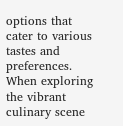options that cater to various tastes and preferences. When exploring the vibrant culinary scene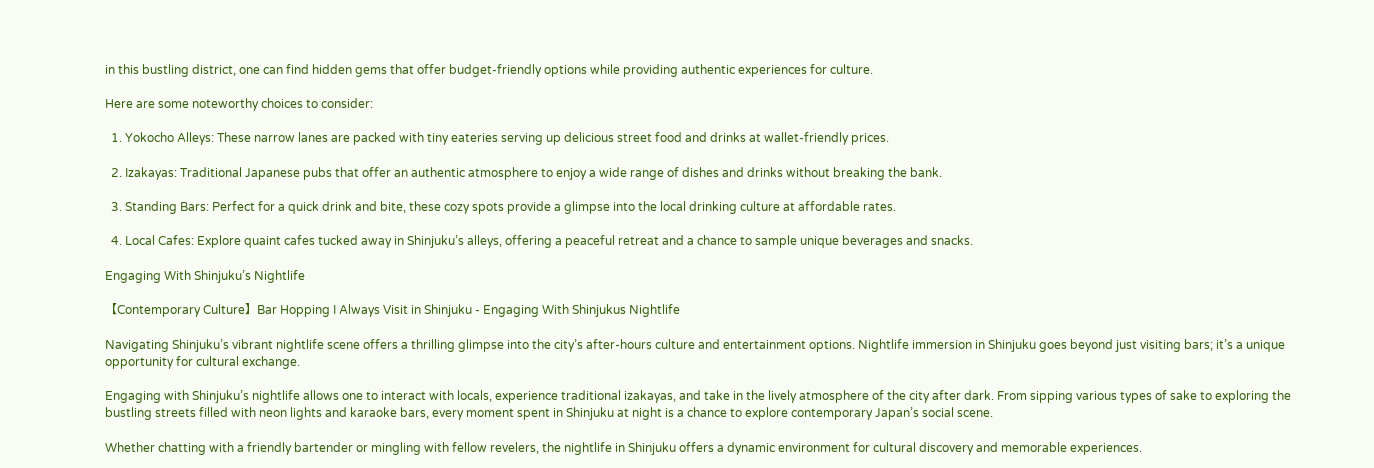in this bustling district, one can find hidden gems that offer budget-friendly options while providing authentic experiences for culture.

Here are some noteworthy choices to consider:

  1. Yokocho Alleys: These narrow lanes are packed with tiny eateries serving up delicious street food and drinks at wallet-friendly prices.

  2. Izakayas: Traditional Japanese pubs that offer an authentic atmosphere to enjoy a wide range of dishes and drinks without breaking the bank.

  3. Standing Bars: Perfect for a quick drink and bite, these cozy spots provide a glimpse into the local drinking culture at affordable rates.

  4. Local Cafes: Explore quaint cafes tucked away in Shinjuku’s alleys, offering a peaceful retreat and a chance to sample unique beverages and snacks.

Engaging With Shinjuku’s Nightlife

【Contemporary Culture】Bar Hopping I Always Visit in Shinjuku - Engaging With Shinjukus Nightlife

Navigating Shinjuku’s vibrant nightlife scene offers a thrilling glimpse into the city’s after-hours culture and entertainment options. Nightlife immersion in Shinjuku goes beyond just visiting bars; it’s a unique opportunity for cultural exchange.

Engaging with Shinjuku’s nightlife allows one to interact with locals, experience traditional izakayas, and take in the lively atmosphere of the city after dark. From sipping various types of sake to exploring the bustling streets filled with neon lights and karaoke bars, every moment spent in Shinjuku at night is a chance to explore contemporary Japan’s social scene.

Whether chatting with a friendly bartender or mingling with fellow revelers, the nightlife in Shinjuku offers a dynamic environment for cultural discovery and memorable experiences.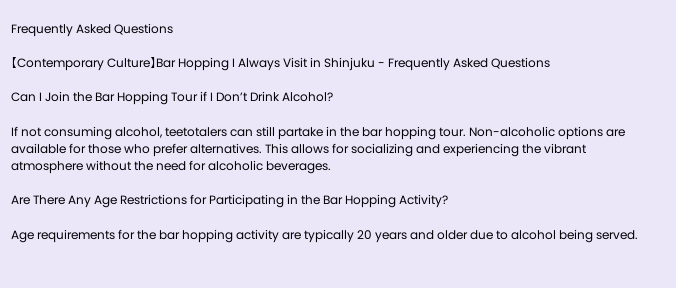Frequently Asked Questions

【Contemporary Culture】Bar Hopping I Always Visit in Shinjuku - Frequently Asked Questions

Can I Join the Bar Hopping Tour if I Don’t Drink Alcohol?

If not consuming alcohol, teetotalers can still partake in the bar hopping tour. Non-alcoholic options are available for those who prefer alternatives. This allows for socializing and experiencing the vibrant atmosphere without the need for alcoholic beverages.

Are There Any Age Restrictions for Participating in the Bar Hopping Activity?

Age requirements for the bar hopping activity are typically 20 years and older due to alcohol being served.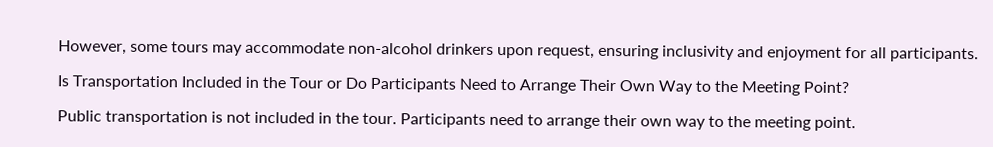However, some tours may accommodate non-alcohol drinkers upon request, ensuring inclusivity and enjoyment for all participants.

Is Transportation Included in the Tour or Do Participants Need to Arrange Their Own Way to the Meeting Point?

Public transportation is not included in the tour. Participants need to arrange their own way to the meeting point.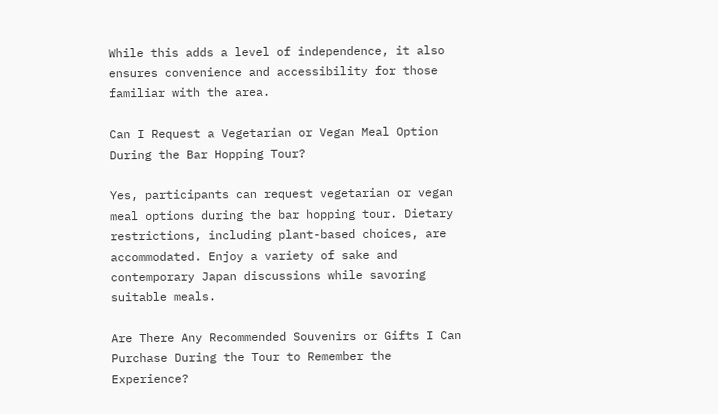While this adds a level of independence, it also ensures convenience and accessibility for those familiar with the area.

Can I Request a Vegetarian or Vegan Meal Option During the Bar Hopping Tour?

Yes, participants can request vegetarian or vegan meal options during the bar hopping tour. Dietary restrictions, including plant-based choices, are accommodated. Enjoy a variety of sake and contemporary Japan discussions while savoring suitable meals.

Are There Any Recommended Souvenirs or Gifts I Can Purchase During the Tour to Remember the Experience?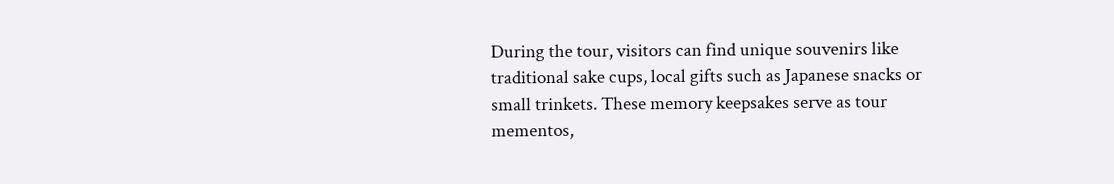During the tour, visitors can find unique souvenirs like traditional sake cups, local gifts such as Japanese snacks or small trinkets. These memory keepsakes serve as tour mementos,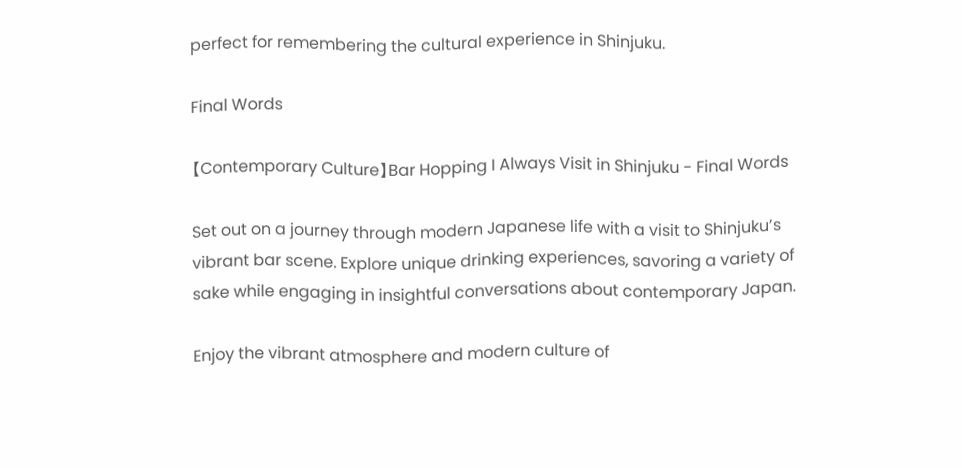perfect for remembering the cultural experience in Shinjuku.

Final Words

【Contemporary Culture】Bar Hopping I Always Visit in Shinjuku - Final Words

Set out on a journey through modern Japanese life with a visit to Shinjuku’s vibrant bar scene. Explore unique drinking experiences, savoring a variety of sake while engaging in insightful conversations about contemporary Japan.

Enjoy the vibrant atmosphere and modern culture of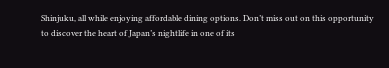Shinjuku, all while enjoying affordable dining options. Don’t miss out on this opportunity to discover the heart of Japan’s nightlife in one of its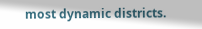most dynamic districts.